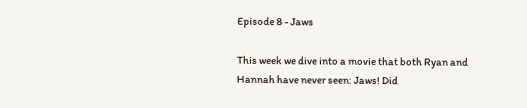Episode 8 - Jaws

This week we dive into a movie that both Ryan and Hannah have never seen: Jaws! Did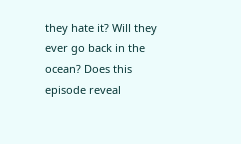they hate it? Will they ever go back in the ocean? Does this episode reveal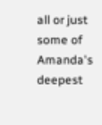all or just some of Amanda's deepest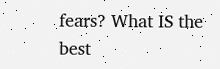fears? What IS the best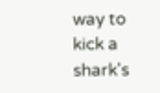way to kick a shark's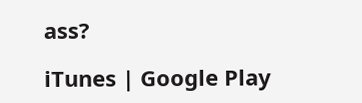ass?

iTunes | Google Play